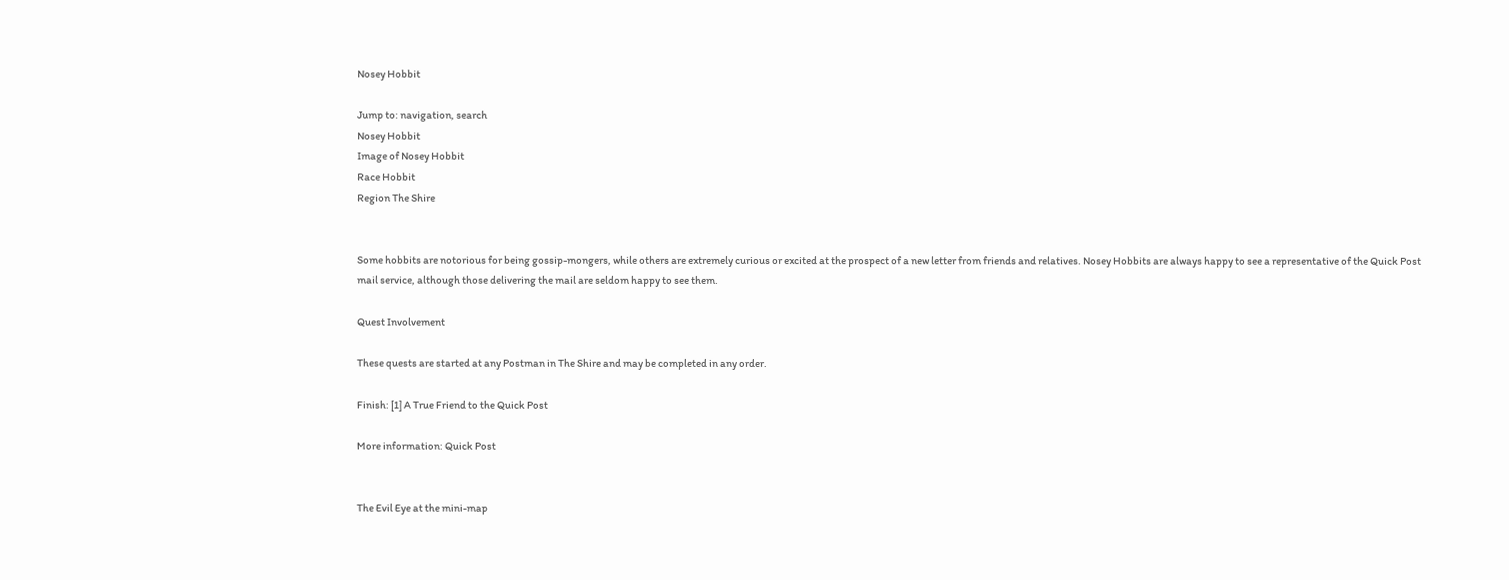Nosey Hobbit

Jump to: navigation, search
Nosey Hobbit
Image of Nosey Hobbit
Race Hobbit
Region The Shire


Some hobbits are notorious for being gossip-mongers, while others are extremely curious or excited at the prospect of a new letter from friends and relatives. Nosey Hobbits are always happy to see a representative of the Quick Post mail service, although those delivering the mail are seldom happy to see them.

Quest Involvement

These quests are started at any Postman in The Shire and may be completed in any order.

Finish: [1] A True Friend to the Quick Post

More information: Quick Post


The Evil Eye at the mini-map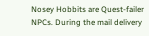Nosey Hobbits are Quest-failer NPCs. During the mail delivery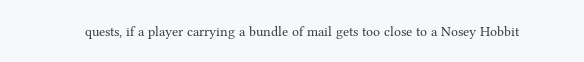quests, if a player carrying a bundle of mail gets too close to a Nosey Hobbit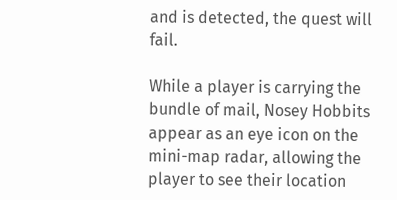and is detected, the quest will fail.

While a player is carrying the bundle of mail, Nosey Hobbits appear as an eye icon on the mini-map radar, allowing the player to see their location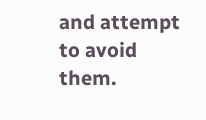and attempt to avoid them.